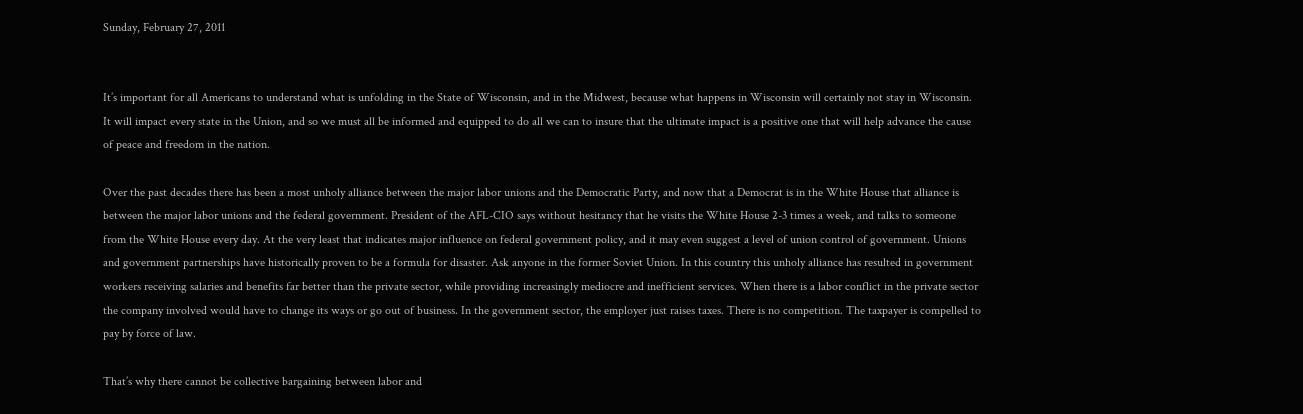Sunday, February 27, 2011


It’s important for all Americans to understand what is unfolding in the State of Wisconsin, and in the Midwest, because what happens in Wisconsin will certainly not stay in Wisconsin. It will impact every state in the Union, and so we must all be informed and equipped to do all we can to insure that the ultimate impact is a positive one that will help advance the cause of peace and freedom in the nation.

Over the past decades there has been a most unholy alliance between the major labor unions and the Democratic Party, and now that a Democrat is in the White House that alliance is between the major labor unions and the federal government. President of the AFL-CIO says without hesitancy that he visits the White House 2-3 times a week, and talks to someone from the White House every day. At the very least that indicates major influence on federal government policy, and it may even suggest a level of union control of government. Unions and government partnerships have historically proven to be a formula for disaster. Ask anyone in the former Soviet Union. In this country this unholy alliance has resulted in government workers receiving salaries and benefits far better than the private sector, while providing increasingly mediocre and inefficient services. When there is a labor conflict in the private sector the company involved would have to change its ways or go out of business. In the government sector, the employer just raises taxes. There is no competition. The taxpayer is compelled to pay by force of law.

That’s why there cannot be collective bargaining between labor and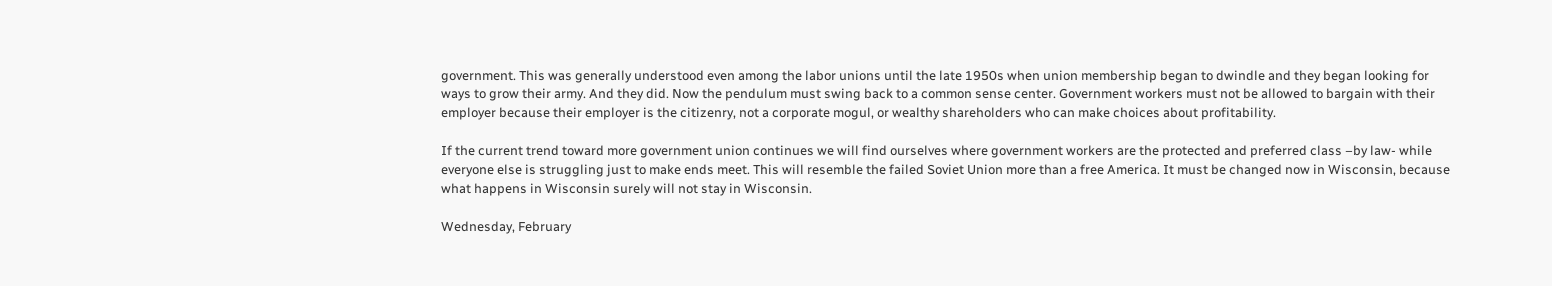government. This was generally understood even among the labor unions until the late 1950s when union membership began to dwindle and they began looking for ways to grow their army. And they did. Now the pendulum must swing back to a common sense center. Government workers must not be allowed to bargain with their employer because their employer is the citizenry, not a corporate mogul, or wealthy shareholders who can make choices about profitability.

If the current trend toward more government union continues we will find ourselves where government workers are the protected and preferred class –by law- while everyone else is struggling just to make ends meet. This will resemble the failed Soviet Union more than a free America. It must be changed now in Wisconsin, because what happens in Wisconsin surely will not stay in Wisconsin.

Wednesday, February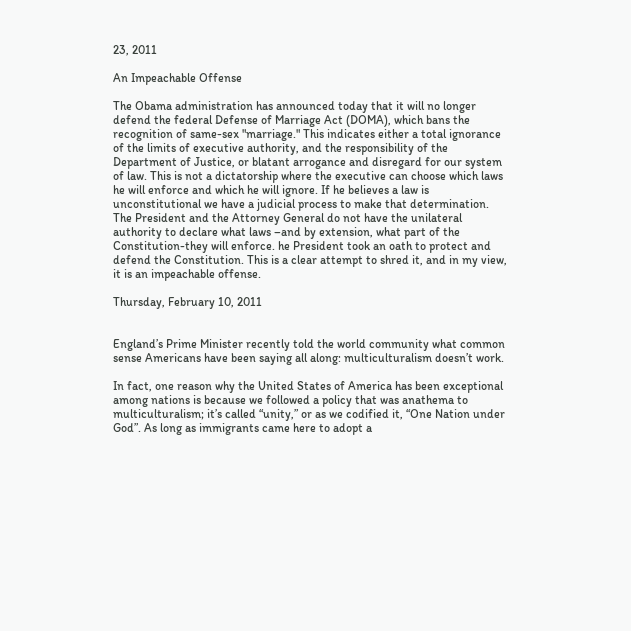23, 2011

An Impeachable Offense

The Obama administration has announced today that it will no longer defend the federal Defense of Marriage Act (DOMA), which bans the recognition of same-sex "marriage." This indicates either a total ignorance of the limits of executive authority, and the responsibility of the Department of Justice, or blatant arrogance and disregard for our system of law. This is not a dictatorship where the executive can choose which laws he will enforce and which he will ignore. If he believes a law is unconstitutional we have a judicial process to make that determination. The President and the Attorney General do not have the unilateral authority to declare what laws –and by extension, what part of the Constitution-they will enforce. he President took an oath to protect and defend the Constitution. This is a clear attempt to shred it, and in my view, it is an impeachable offense.

Thursday, February 10, 2011


England’s Prime Minister recently told the world community what common sense Americans have been saying all along: multiculturalism doesn’t work.

In fact, one reason why the United States of America has been exceptional among nations is because we followed a policy that was anathema to multiculturalism; it’s called “unity,” or as we codified it, “One Nation under God”. As long as immigrants came here to adopt a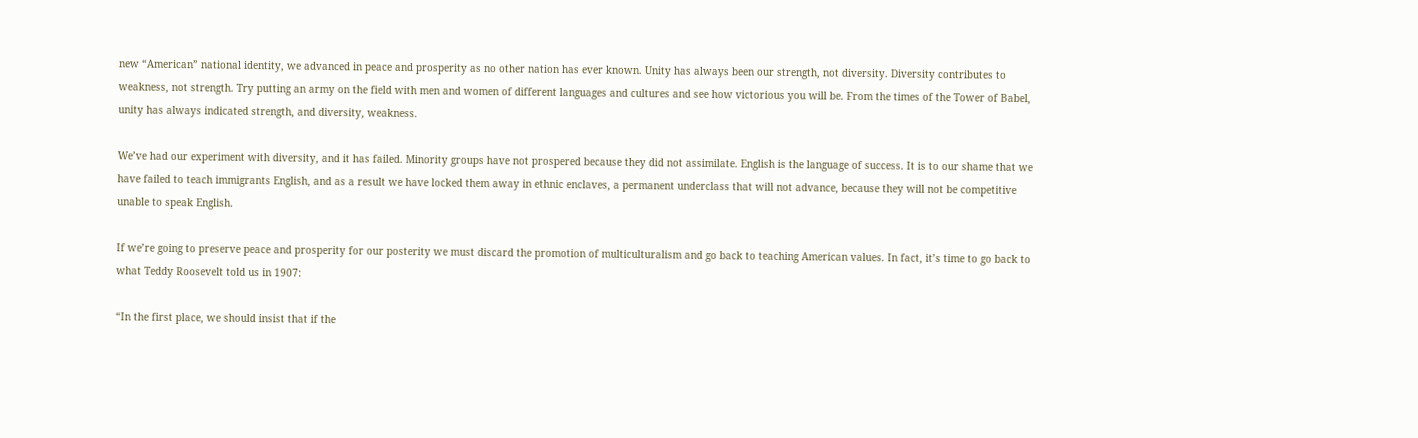new “American” national identity, we advanced in peace and prosperity as no other nation has ever known. Unity has always been our strength, not diversity. Diversity contributes to weakness, not strength. Try putting an army on the field with men and women of different languages and cultures and see how victorious you will be. From the times of the Tower of Babel, unity has always indicated strength, and diversity, weakness.

We’ve had our experiment with diversity, and it has failed. Minority groups have not prospered because they did not assimilate. English is the language of success. It is to our shame that we have failed to teach immigrants English, and as a result we have locked them away in ethnic enclaves, a permanent underclass that will not advance, because they will not be competitive unable to speak English.

If we’re going to preserve peace and prosperity for our posterity we must discard the promotion of multiculturalism and go back to teaching American values. In fact, it’s time to go back to what Teddy Roosevelt told us in 1907:

“In the first place, we should insist that if the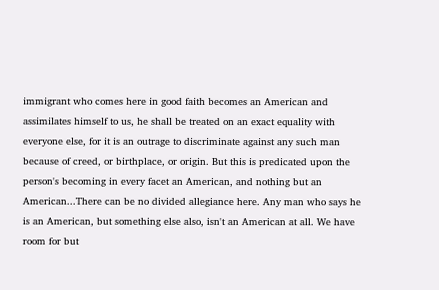immigrant who comes here in good faith becomes an American and assimilates himself to us, he shall be treated on an exact equality with everyone else, for it is an outrage to discriminate against any such man because of creed, or birthplace, or origin. But this is predicated upon the person's becoming in every facet an American, and nothing but an American...There can be no divided allegiance here. Any man who says he is an American, but something else also, isn't an American at all. We have room for but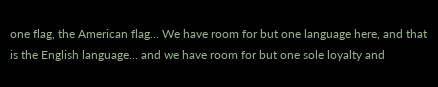one flag, the American flag... We have room for but one language here, and that is the English language... and we have room for but one sole loyalty and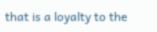that is a loyalty to the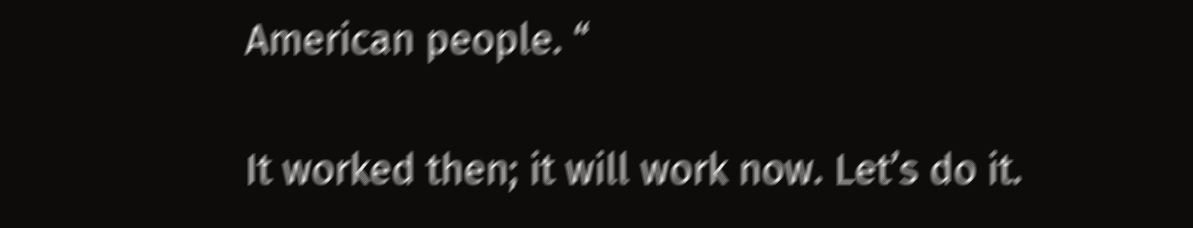American people. “

It worked then; it will work now. Let’s do it.